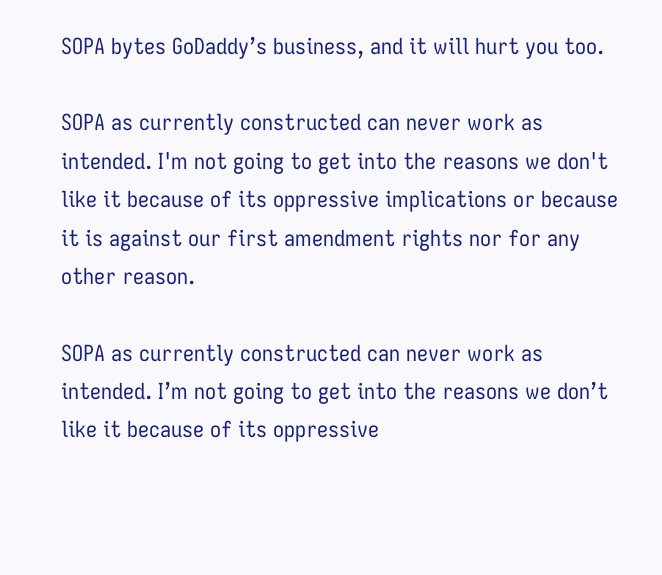SOPA bytes GoDaddy’s business, and it will hurt you too.

SOPA as currently constructed can never work as intended. I'm not going to get into the reasons we don't like it because of its oppressive implications or because it is against our first amendment rights nor for any other reason.

SOPA as currently constructed can never work as intended. I’m not going to get into the reasons we don’t like it because of its oppressive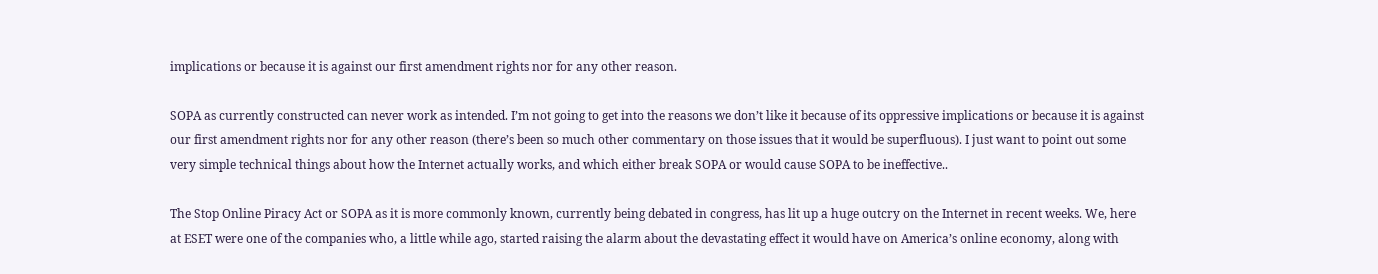implications or because it is against our first amendment rights nor for any other reason.

SOPA as currently constructed can never work as intended. I’m not going to get into the reasons we don’t like it because of its oppressive implications or because it is against our first amendment rights nor for any other reason (there’s been so much other commentary on those issues that it would be superfluous). I just want to point out some very simple technical things about how the Internet actually works, and which either break SOPA or would cause SOPA to be ineffective..

The Stop Online Piracy Act or SOPA as it is more commonly known, currently being debated in congress, has lit up a huge outcry on the Internet in recent weeks. We, here at ESET were one of the companies who, a little while ago, started raising the alarm about the devastating effect it would have on America’s online economy, along with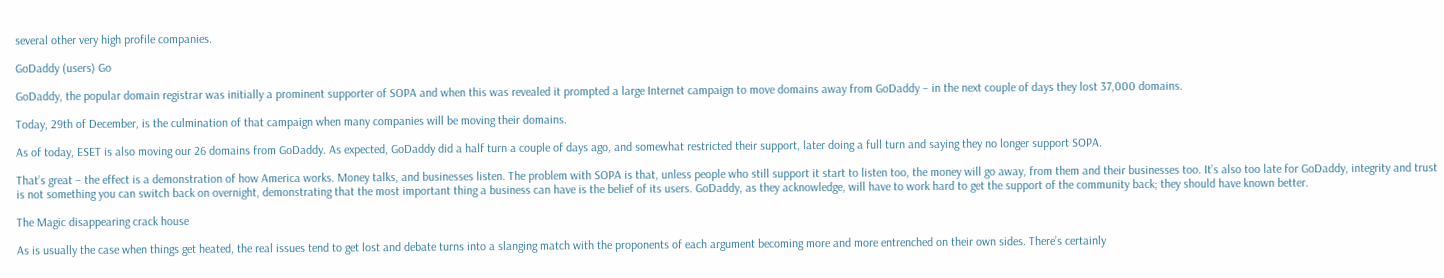several other very high profile companies.

GoDaddy (users) Go

GoDaddy, the popular domain registrar was initially a prominent supporter of SOPA and when this was revealed it prompted a large Internet campaign to move domains away from GoDaddy – in the next couple of days they lost 37,000 domains.

Today, 29th of December, is the culmination of that campaign when many companies will be moving their domains.

As of today, ESET is also moving our 26 domains from GoDaddy. As expected, GoDaddy did a half turn a couple of days ago, and somewhat restricted their support, later doing a full turn and saying they no longer support SOPA.

That’s great – the effect is a demonstration of how America works. Money talks, and businesses listen. The problem with SOPA is that, unless people who still support it start to listen too, the money will go away, from them and their businesses too. It’s also too late for GoDaddy, integrity and trust is not something you can switch back on overnight, demonstrating that the most important thing a business can have is the belief of its users. GoDaddy, as they acknowledge, will have to work hard to get the support of the community back; they should have known better.

The Magic disappearing crack house

As is usually the case when things get heated, the real issues tend to get lost and debate turns into a slanging match with the proponents of each argument becoming more and more entrenched on their own sides. There’s certainly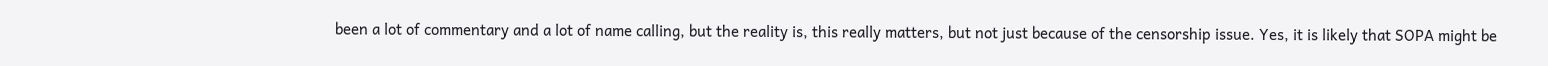been a lot of commentary and a lot of name calling, but the reality is, this really matters, but not just because of the censorship issue. Yes, it is likely that SOPA might be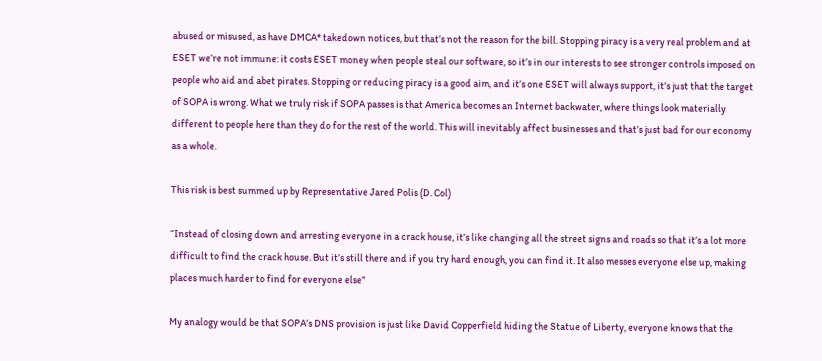abused or misused, as have DMCA* takedown notices, but that’s not the reason for the bill. Stopping piracy is a very real problem and at ESET we’re not immune: it costs ESET money when people steal our software, so it’s in our interests to see stronger controls imposed on people who aid and abet pirates. Stopping or reducing piracy is a good aim, and it’s one ESET will always support, it’s just that the target of SOPA is wrong. What we truly risk if SOPA passes is that America becomes an Internet backwater, where things look materially different to people here than they do for the rest of the world. This will inevitably affect businesses and that’s just bad for our economy as a whole.

This risk is best summed up by Representative Jared Polis (D. Col)

“Instead of closing down and arresting everyone in a crack house, it’s like changing all the street signs and roads so that it’s a lot more difficult to find the crack house. But it’s still there and if you try hard enough, you can find it. It also messes everyone else up, making places much harder to find for everyone else”

My analogy would be that SOPA’s DNS provision is just like David Copperfield hiding the Statue of Liberty, everyone knows that the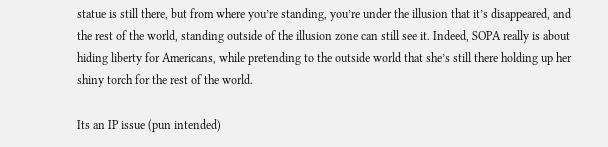statue is still there, but from where you’re standing, you’re under the illusion that it’s disappeared, and the rest of the world, standing outside of the illusion zone can still see it. Indeed, SOPA really is about hiding liberty for Americans, while pretending to the outside world that she’s still there holding up her shiny torch for the rest of the world.

Its an IP issue (pun intended)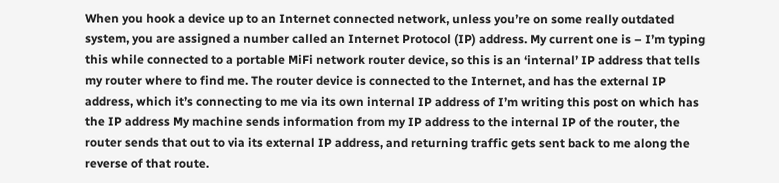When you hook a device up to an Internet connected network, unless you’re on some really outdated system, you are assigned a number called an Internet Protocol (IP) address. My current one is – I’m typing this while connected to a portable MiFi network router device, so this is an ‘internal’ IP address that tells my router where to find me. The router device is connected to the Internet, and has the external IP address, which it’s connecting to me via its own internal IP address of I’m writing this post on which has the IP address My machine sends information from my IP address to the internal IP of the router, the router sends that out to via its external IP address, and returning traffic gets sent back to me along the reverse of that route.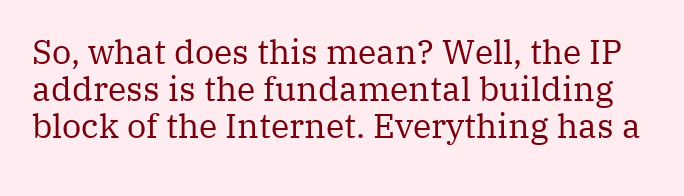So, what does this mean? Well, the IP address is the fundamental building block of the Internet. Everything has a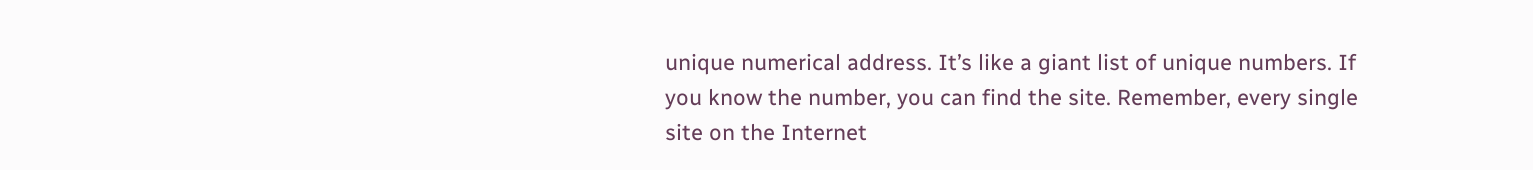unique numerical address. It’s like a giant list of unique numbers. If you know the number, you can find the site. Remember, every single site on the Internet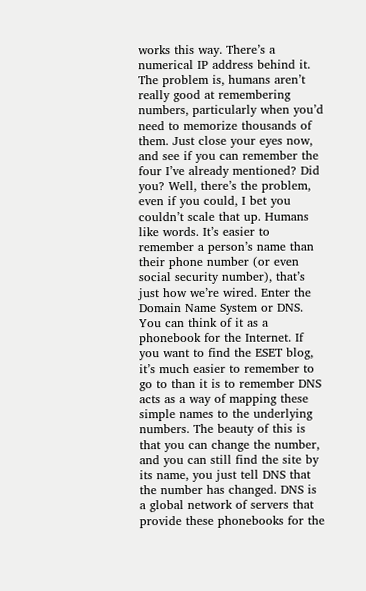works this way. There’s a numerical IP address behind it. The problem is, humans aren’t really good at remembering numbers, particularly when you’d need to memorize thousands of them. Just close your eyes now, and see if you can remember the four I’ve already mentioned? Did you? Well, there’s the problem, even if you could, I bet you couldn’t scale that up. Humans like words. It’s easier to remember a person’s name than their phone number (or even social security number), that’s just how we’re wired. Enter the Domain Name System or DNS. You can think of it as a phonebook for the Internet. If you want to find the ESET blog, it’s much easier to remember to go to than it is to remember DNS acts as a way of mapping these simple names to the underlying numbers. The beauty of this is that you can change the number, and you can still find the site by its name, you just tell DNS that the number has changed. DNS is a global network of servers that provide these phonebooks for the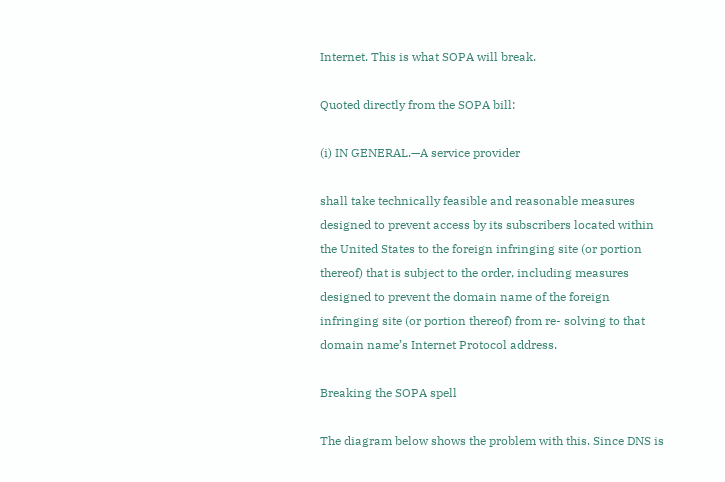Internet. This is what SOPA will break.

Quoted directly from the SOPA bill:

(i) IN GENERAL.—A service provider

shall take technically feasible and reasonable measures designed to prevent access by its subscribers located within the United States to the foreign infringing site (or portion thereof) that is subject to the order, including measures designed to prevent the domain name of the foreign infringing site (or portion thereof) from re- solving to that domain name’s Internet Protocol address.

Breaking the SOPA spell

The diagram below shows the problem with this. Since DNS is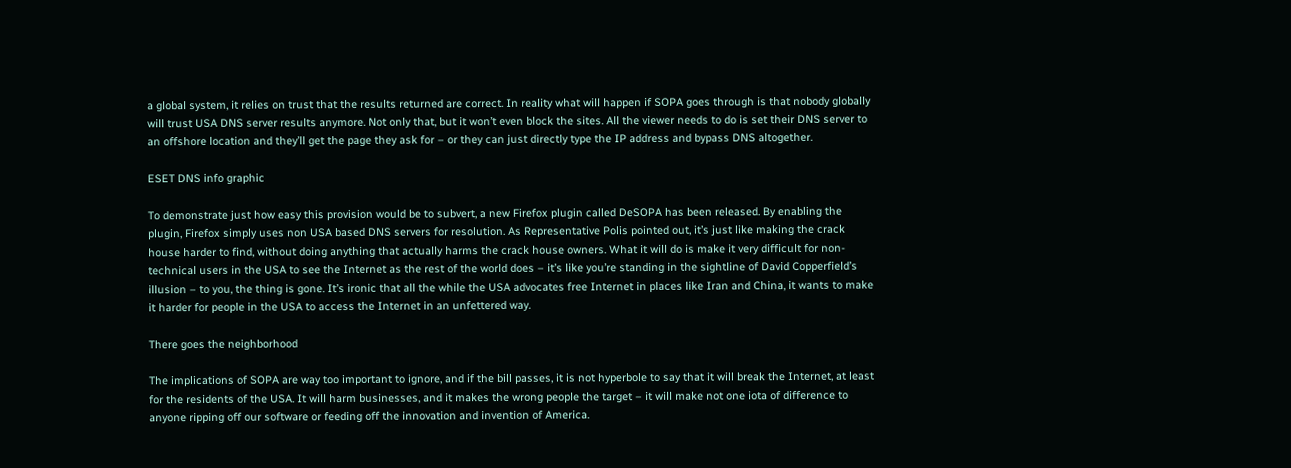a global system, it relies on trust that the results returned are correct. In reality what will happen if SOPA goes through is that nobody globally will trust USA DNS server results anymore. Not only that, but it won’t even block the sites. All the viewer needs to do is set their DNS server to an offshore location and they’ll get the page they ask for – or they can just directly type the IP address and bypass DNS altogether.

ESET DNS info graphic

To demonstrate just how easy this provision would be to subvert, a new Firefox plugin called DeSOPA has been released. By enabling the plugin, Firefox simply uses non USA based DNS servers for resolution. As Representative Polis pointed out, it’s just like making the crack house harder to find, without doing anything that actually harms the crack house owners. What it will do is make it very difficult for non-technical users in the USA to see the Internet as the rest of the world does – it’s like you’re standing in the sightline of David Copperfield’s illusion – to you, the thing is gone. It’s ironic that all the while the USA advocates free Internet in places like Iran and China, it wants to make it harder for people in the USA to access the Internet in an unfettered way.

There goes the neighborhood

The implications of SOPA are way too important to ignore, and if the bill passes, it is not hyperbole to say that it will break the Internet, at least for the residents of the USA. It will harm businesses, and it makes the wrong people the target – it will make not one iota of difference to anyone ripping off our software or feeding off the innovation and invention of America.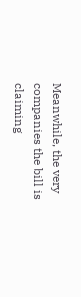Meanwhile, the very companies the bill is claiming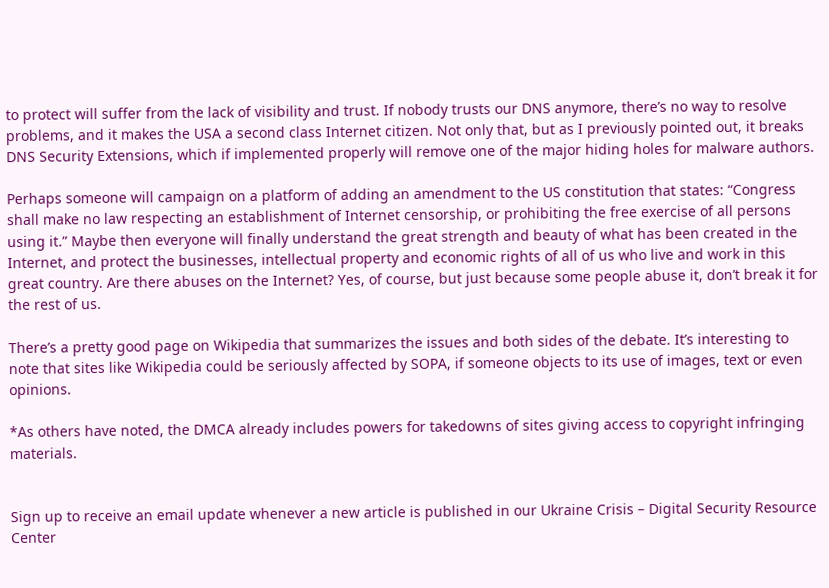to protect will suffer from the lack of visibility and trust. If nobody trusts our DNS anymore, there’s no way to resolve problems, and it makes the USA a second class Internet citizen. Not only that, but as I previously pointed out, it breaks DNS Security Extensions, which if implemented properly will remove one of the major hiding holes for malware authors.

Perhaps someone will campaign on a platform of adding an amendment to the US constitution that states: “Congress shall make no law respecting an establishment of Internet censorship, or prohibiting the free exercise of all persons using it.” Maybe then everyone will finally understand the great strength and beauty of what has been created in the Internet, and protect the businesses, intellectual property and economic rights of all of us who live and work in this great country. Are there abuses on the Internet? Yes, of course, but just because some people abuse it, don’t break it for the rest of us.

There’s a pretty good page on Wikipedia that summarizes the issues and both sides of the debate. It’s interesting to note that sites like Wikipedia could be seriously affected by SOPA, if someone objects to its use of images, text or even opinions.

*As others have noted, the DMCA already includes powers for takedowns of sites giving access to copyright infringing materials.


Sign up to receive an email update whenever a new article is published in our Ukraine Crisis – Digital Security Resource Center